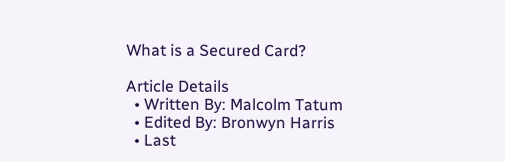What is a Secured Card?

Article Details
  • Written By: Malcolm Tatum
  • Edited By: Bronwyn Harris
  • Last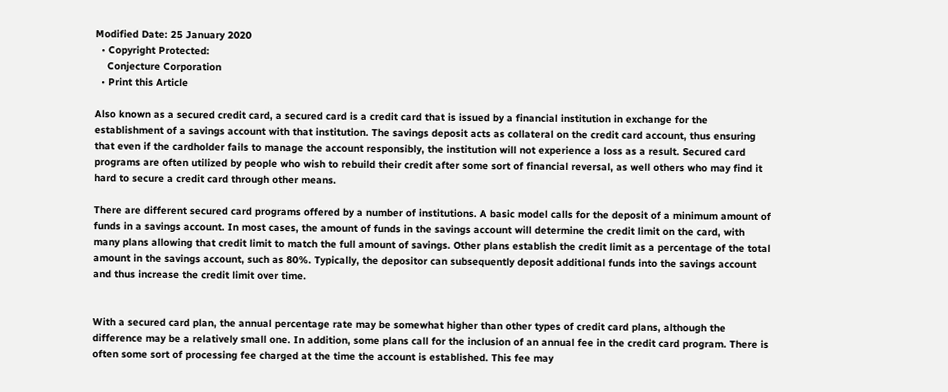Modified Date: 25 January 2020
  • Copyright Protected:
    Conjecture Corporation
  • Print this Article

Also known as a secured credit card, a secured card is a credit card that is issued by a financial institution in exchange for the establishment of a savings account with that institution. The savings deposit acts as collateral on the credit card account, thus ensuring that even if the cardholder fails to manage the account responsibly, the institution will not experience a loss as a result. Secured card programs are often utilized by people who wish to rebuild their credit after some sort of financial reversal, as well others who may find it hard to secure a credit card through other means.

There are different secured card programs offered by a number of institutions. A basic model calls for the deposit of a minimum amount of funds in a savings account. In most cases, the amount of funds in the savings account will determine the credit limit on the card, with many plans allowing that credit limit to match the full amount of savings. Other plans establish the credit limit as a percentage of the total amount in the savings account, such as 80%. Typically, the depositor can subsequently deposit additional funds into the savings account and thus increase the credit limit over time.


With a secured card plan, the annual percentage rate may be somewhat higher than other types of credit card plans, although the difference may be a relatively small one. In addition, some plans call for the inclusion of an annual fee in the credit card program. There is often some sort of processing fee charged at the time the account is established. This fee may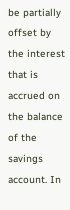be partially offset by the interest that is accrued on the balance of the savings account. In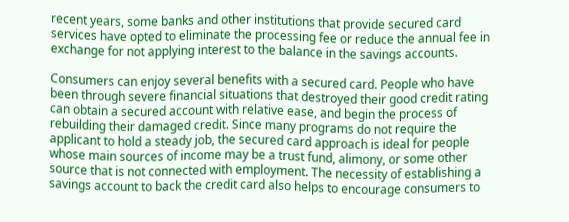recent years, some banks and other institutions that provide secured card services have opted to eliminate the processing fee or reduce the annual fee in exchange for not applying interest to the balance in the savings accounts.

Consumers can enjoy several benefits with a secured card. People who have been through severe financial situations that destroyed their good credit rating can obtain a secured account with relative ease, and begin the process of rebuilding their damaged credit. Since many programs do not require the applicant to hold a steady job, the secured card approach is ideal for people whose main sources of income may be a trust fund, alimony, or some other source that is not connected with employment. The necessity of establishing a savings account to back the credit card also helps to encourage consumers to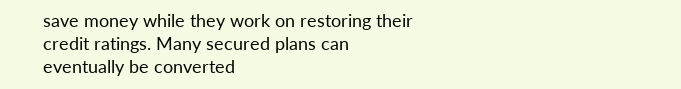save money while they work on restoring their credit ratings. Many secured plans can eventually be converted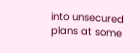into unsecured plans at some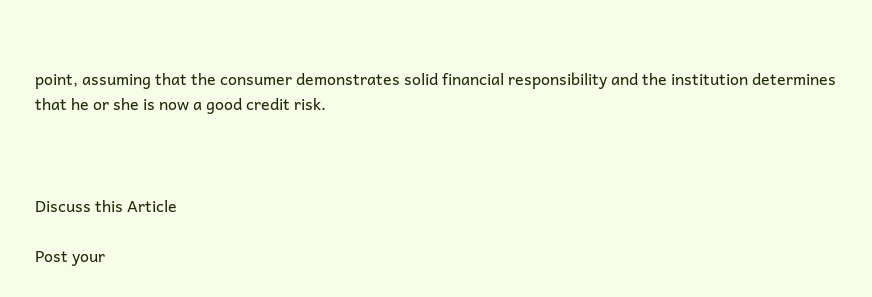point, assuming that the consumer demonstrates solid financial responsibility and the institution determines that he or she is now a good credit risk.



Discuss this Article

Post your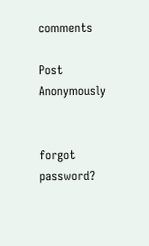comments

Post Anonymously


forgot password?